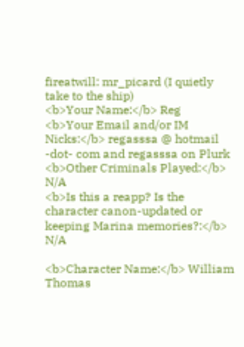fireatwill: mr_picard (I quietly take to the ship)
<b>Your Name:</b> Reg
<b>Your Email and/or IM Nicks:</b> regasssa @ hotmail -dot- com and regasssa on Plurk
<b>Other Criminals Played:</b> N/A
<b>Is this a reapp? Is the character canon-updated or keeping Marina memories?:</b> N/A

<b>Character Name:</b> William Thomas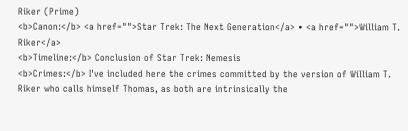Riker (Prime)
<b>Canon:</b> <a href="">Star Trek: The Next Generation</a> • <a href="">William T. Riker</a>
<b>Timeline:</b> Conclusion of Star Trek: Nemesis
<b>Crimes:</b> I've included here the crimes committed by the version of William T. Riker who calls himself Thomas, as both are intrinsically the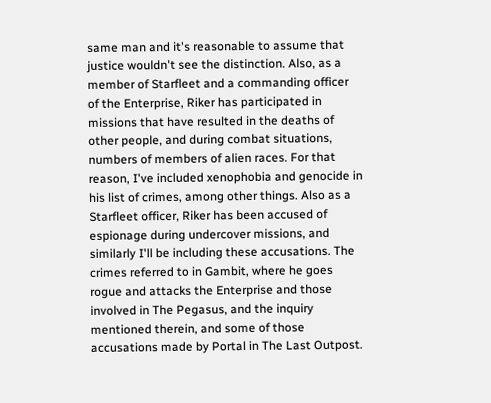same man and it's reasonable to assume that justice wouldn't see the distinction. Also, as a member of Starfleet and a commanding officer of the Enterprise, Riker has participated in missions that have resulted in the deaths of other people, and during combat situations, numbers of members of alien races. For that reason, I've included xenophobia and genocide in his list of crimes, among other things. Also as a Starfleet officer, Riker has been accused of espionage during undercover missions, and similarly I'll be including these accusations. The crimes referred to in Gambit, where he goes rogue and attacks the Enterprise and those involved in The Pegasus, and the inquiry mentioned therein, and some of those accusations made by Portal in The Last Outpost.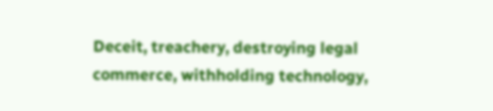Deceit, treachery, destroying legal commerce, withholding technology,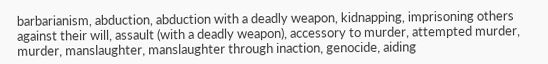barbarianism, abduction, abduction with a deadly weapon, kidnapping, imprisoning others against their will, assault (with a deadly weapon), accessory to murder, attempted murder, murder, manslaughter, manslaughter through inaction, genocide, aiding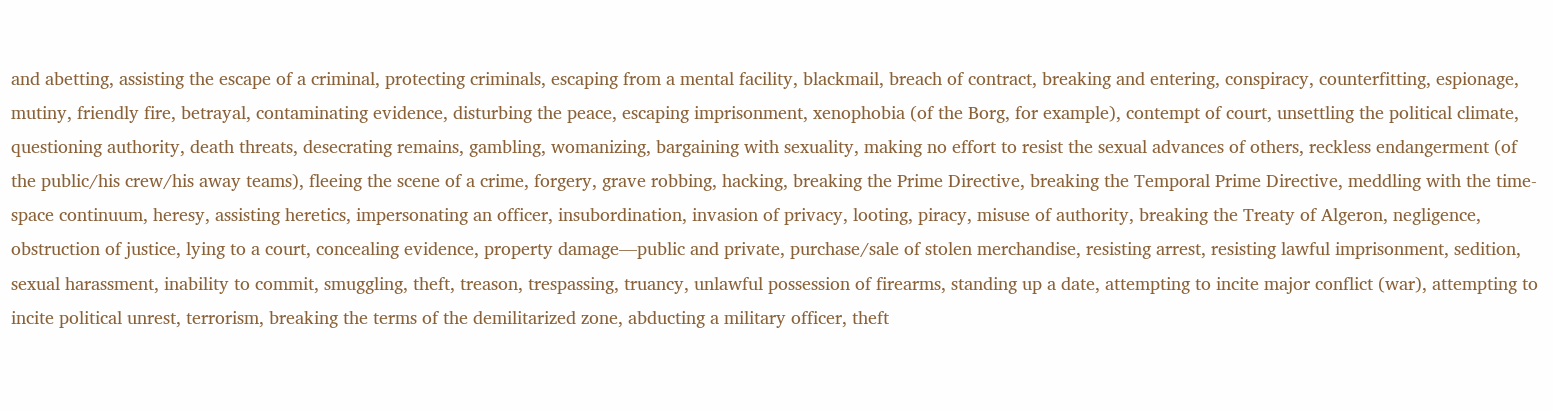and abetting, assisting the escape of a criminal, protecting criminals, escaping from a mental facility, blackmail, breach of contract, breaking and entering, conspiracy, counterfitting, espionage, mutiny, friendly fire, betrayal, contaminating evidence, disturbing the peace, escaping imprisonment, xenophobia (of the Borg, for example), contempt of court, unsettling the political climate, questioning authority, death threats, desecrating remains, gambling, womanizing, bargaining with sexuality, making no effort to resist the sexual advances of others, reckless endangerment (of the public/his crew/his away teams), fleeing the scene of a crime, forgery, grave robbing, hacking, breaking the Prime Directive, breaking the Temporal Prime Directive, meddling with the time-space continuum, heresy, assisting heretics, impersonating an officer, insubordination, invasion of privacy, looting, piracy, misuse of authority, breaking the Treaty of Algeron, negligence, obstruction of justice, lying to a court, concealing evidence, property damage—public and private, purchase/sale of stolen merchandise, resisting arrest, resisting lawful imprisonment, sedition, sexual harassment, inability to commit, smuggling, theft, treason, trespassing, truancy, unlawful possession of firearms, standing up a date, attempting to incite major conflict (war), attempting to incite political unrest, terrorism, breaking the terms of the demilitarized zone, abducting a military officer, theft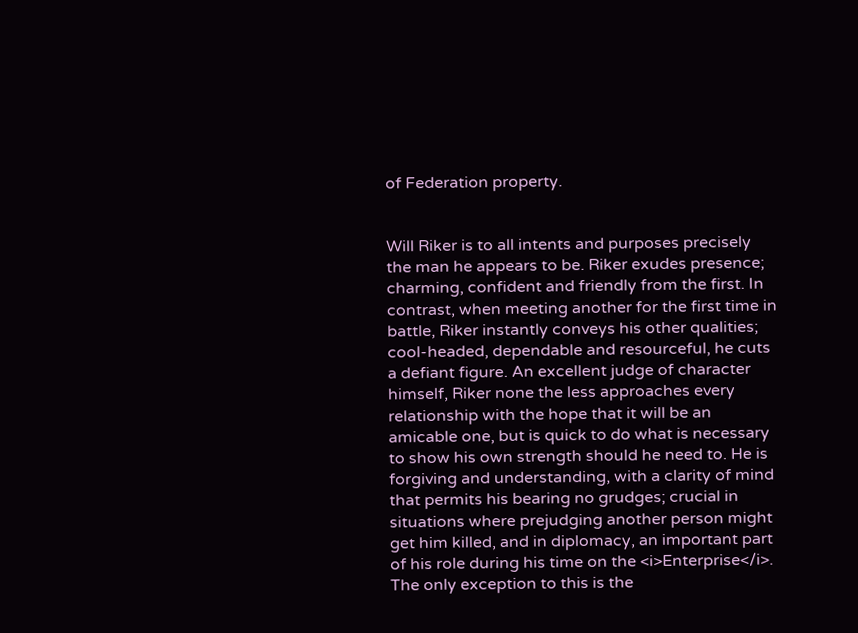of Federation property.


Will Riker is to all intents and purposes precisely the man he appears to be. Riker exudes presence; charming, confident and friendly from the first. In contrast, when meeting another for the first time in battle, Riker instantly conveys his other qualities; cool-headed, dependable and resourceful, he cuts a defiant figure. An excellent judge of character himself, Riker none the less approaches every relationship with the hope that it will be an amicable one, but is quick to do what is necessary to show his own strength should he need to. He is forgiving and understanding, with a clarity of mind that permits his bearing no grudges; crucial in situations where prejudging another person might get him killed, and in diplomacy, an important part of his role during his time on the <i>Enterprise</i>. The only exception to this is the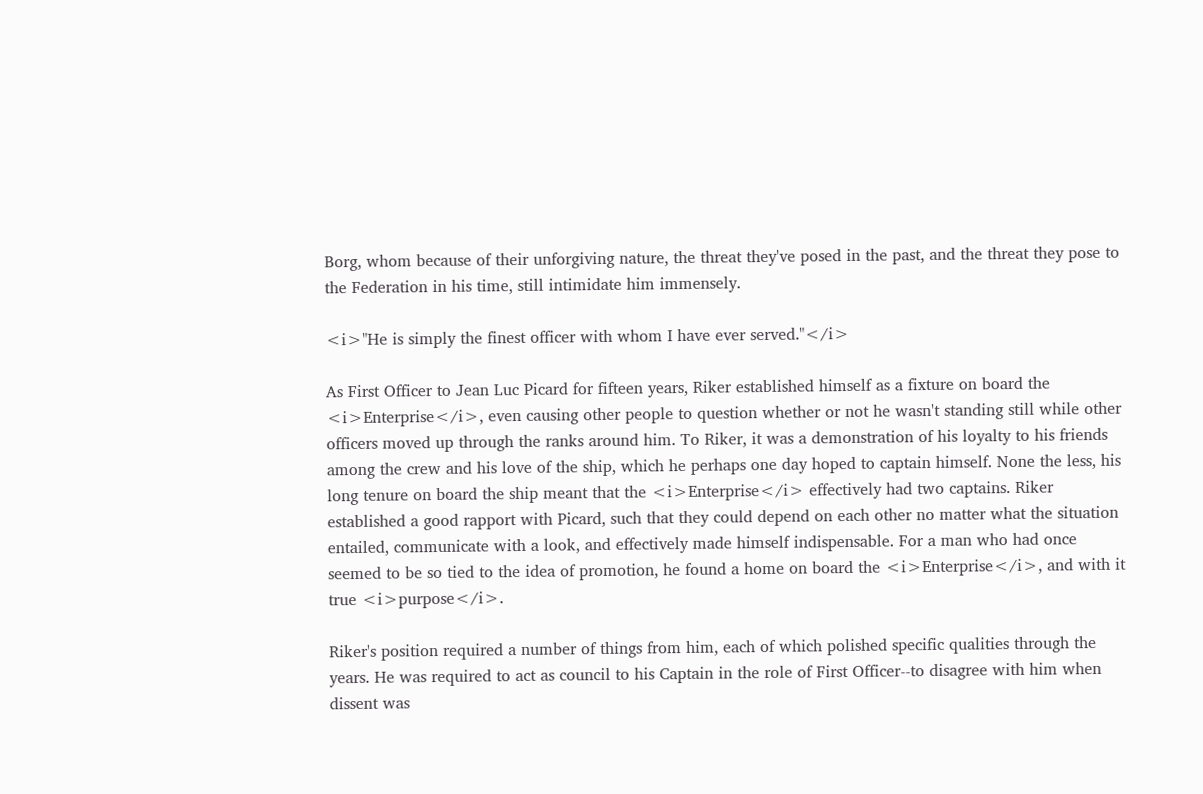Borg, whom because of their unforgiving nature, the threat they've posed in the past, and the threat they pose to the Federation in his time, still intimidate him immensely.

<i>"He is simply the finest officer with whom I have ever served."</i>

As First Officer to Jean Luc Picard for fifteen years, Riker established himself as a fixture on board the <i>Enterprise</i>, even causing other people to question whether or not he wasn't standing still while other officers moved up through the ranks around him. To Riker, it was a demonstration of his loyalty to his friends among the crew and his love of the ship, which he perhaps one day hoped to captain himself. None the less, his long tenure on board the ship meant that the <i>Enterprise</i> effectively had two captains. Riker established a good rapport with Picard, such that they could depend on each other no matter what the situation entailed, communicate with a look, and effectively made himself indispensable. For a man who had once seemed to be so tied to the idea of promotion, he found a home on board the <i>Enterprise</i>, and with it true <i>purpose</i>.

Riker's position required a number of things from him, each of which polished specific qualities through the years. He was required to act as council to his Captain in the role of First Officer--to disagree with him when dissent was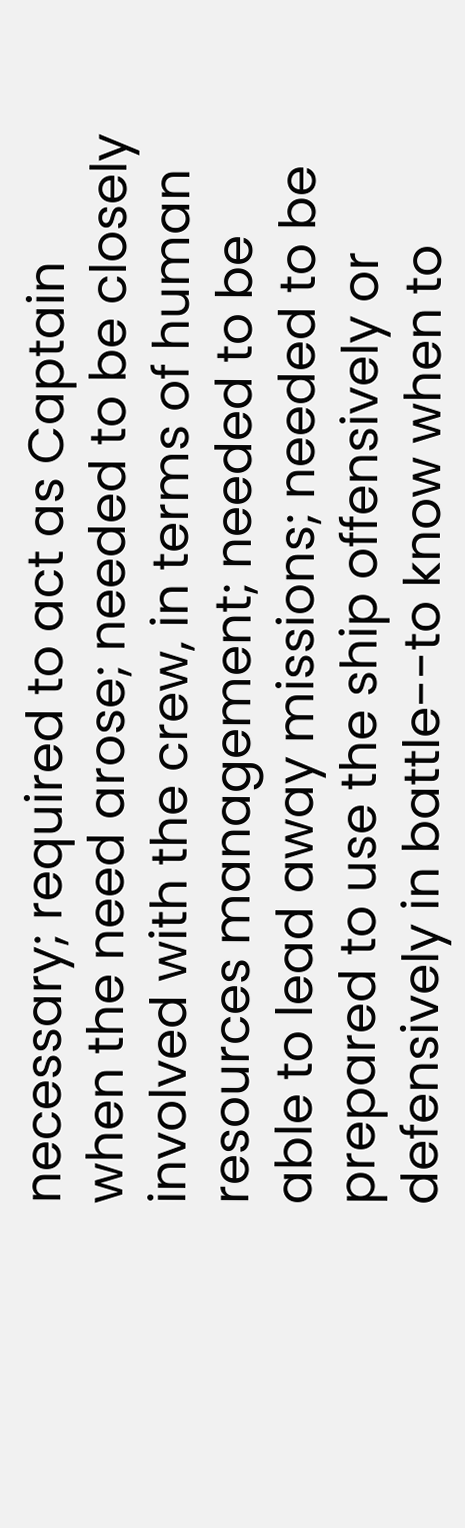necessary; required to act as Captain when the need arose; needed to be closely involved with the crew, in terms of human resources management; needed to be able to lead away missions; needed to be prepared to use the ship offensively or defensively in battle--to know when to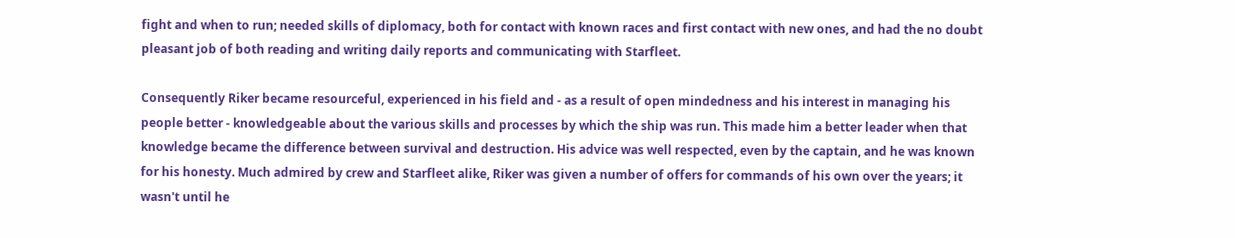fight and when to run; needed skills of diplomacy, both for contact with known races and first contact with new ones, and had the no doubt pleasant job of both reading and writing daily reports and communicating with Starfleet.

Consequently Riker became resourceful, experienced in his field and - as a result of open mindedness and his interest in managing his people better - knowledgeable about the various skills and processes by which the ship was run. This made him a better leader when that knowledge became the difference between survival and destruction. His advice was well respected, even by the captain, and he was known for his honesty. Much admired by crew and Starfleet alike, Riker was given a number of offers for commands of his own over the years; it wasn't until he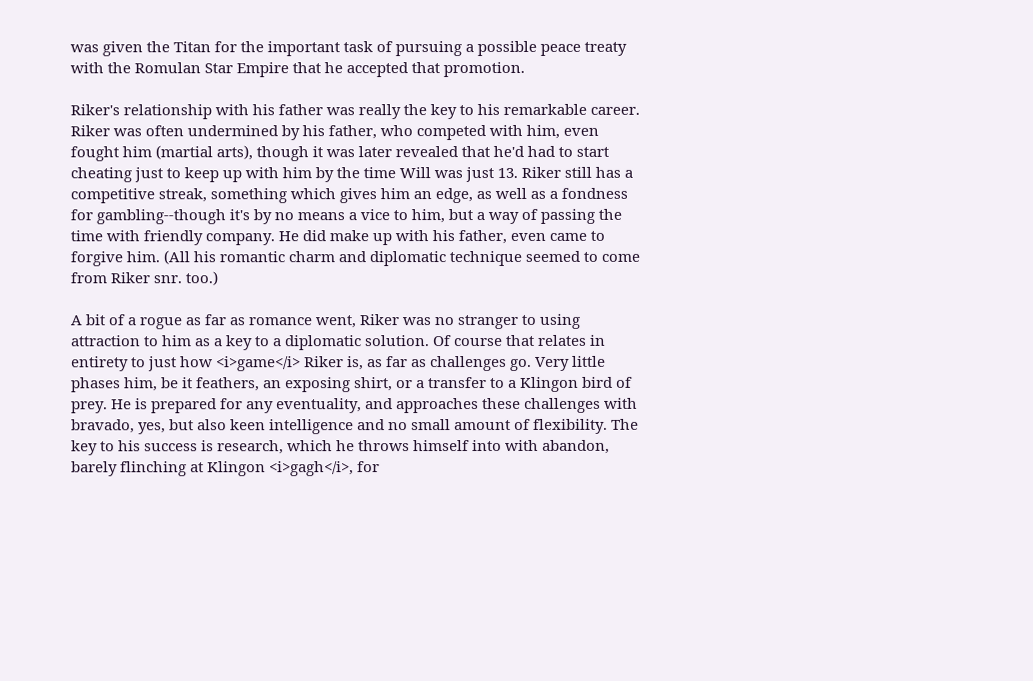was given the Titan for the important task of pursuing a possible peace treaty with the Romulan Star Empire that he accepted that promotion.

Riker's relationship with his father was really the key to his remarkable career. Riker was often undermined by his father, who competed with him, even fought him (martial arts), though it was later revealed that he'd had to start cheating just to keep up with him by the time Will was just 13. Riker still has a competitive streak, something which gives him an edge, as well as a fondness for gambling--though it's by no means a vice to him, but a way of passing the time with friendly company. He did make up with his father, even came to forgive him. (All his romantic charm and diplomatic technique seemed to come from Riker snr. too.)

A bit of a rogue as far as romance went, Riker was no stranger to using attraction to him as a key to a diplomatic solution. Of course that relates in entirety to just how <i>game</i> Riker is, as far as challenges go. Very little phases him, be it feathers, an exposing shirt, or a transfer to a Klingon bird of prey. He is prepared for any eventuality, and approaches these challenges with bravado, yes, but also keen intelligence and no small amount of flexibility. The key to his success is research, which he throws himself into with abandon, barely flinching at Klingon <i>gagh</i>, for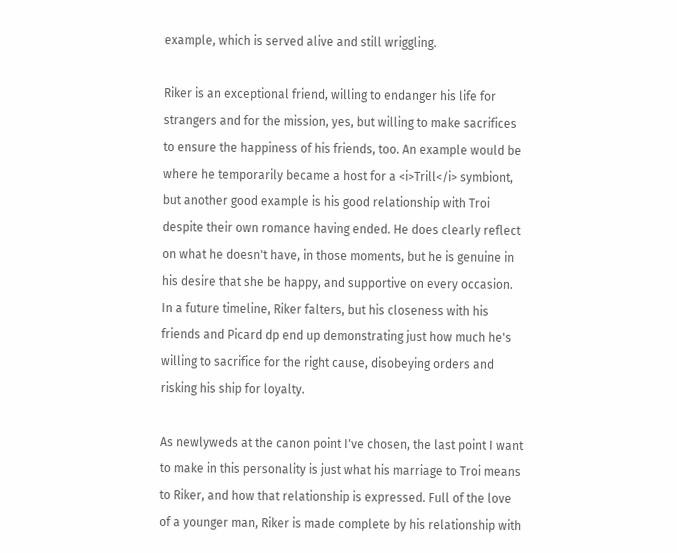example, which is served alive and still wriggling.

Riker is an exceptional friend, willing to endanger his life for strangers and for the mission, yes, but willing to make sacrifices to ensure the happiness of his friends, too. An example would be where he temporarily became a host for a <i>Trill</i> symbiont, but another good example is his good relationship with Troi despite their own romance having ended. He does clearly reflect on what he doesn't have, in those moments, but he is genuine in his desire that she be happy, and supportive on every occasion. In a future timeline, Riker falters, but his closeness with his friends and Picard dp end up demonstrating just how much he's willing to sacrifice for the right cause, disobeying orders and risking his ship for loyalty.

As newlyweds at the canon point I've chosen, the last point I want to make in this personality is just what his marriage to Troi means to Riker, and how that relationship is expressed. Full of the love of a younger man, Riker is made complete by his relationship with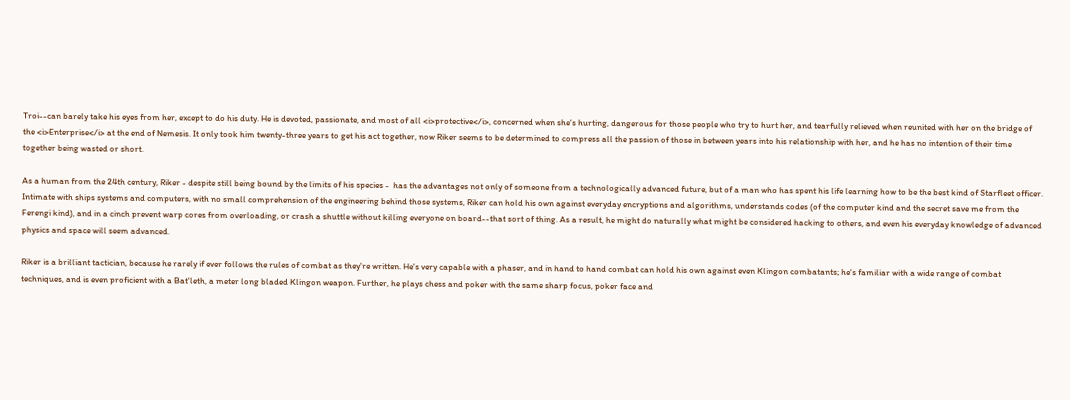Troi--can barely take his eyes from her, except to do his duty. He is devoted, passionate, and most of all <i>protective</i>, concerned when she's hurting, dangerous for those people who try to hurt her, and tearfully relieved when reunited with her on the bridge of the <i>Enterprise</i> at the end of Nemesis. It only took him twenty-three years to get his act together, now Riker seems to be determined to compress all the passion of those in between years into his relationship with her, and he has no intention of their time together being wasted or short.

As a human from the 24th century, Riker - despite still being bound by the limits of his species -  has the advantages not only of someone from a technologically advanced future, but of a man who has spent his life learning how to be the best kind of Starfleet officer. Intimate with ships systems and computers, with no small comprehension of the engineering behind those systems, Riker can hold his own against everyday encryptions and algorithms, understands codes (of the computer kind and the secret save me from the Ferengi kind), and in a cinch prevent warp cores from overloading, or crash a shuttle without killing everyone on board--that sort of thing. As a result, he might do naturally what might be considered hacking to others, and even his everyday knowledge of advanced physics and space will seem advanced.

Riker is a brilliant tactician, because he rarely if ever follows the rules of combat as they're written. He's very capable with a phaser, and in hand to hand combat can hold his own against even Klingon combatants; he's familiar with a wide range of combat techniques, and is even proficient with a Bat'leth, a meter long bladed Klingon weapon. Further, he plays chess and poker with the same sharp focus, poker face and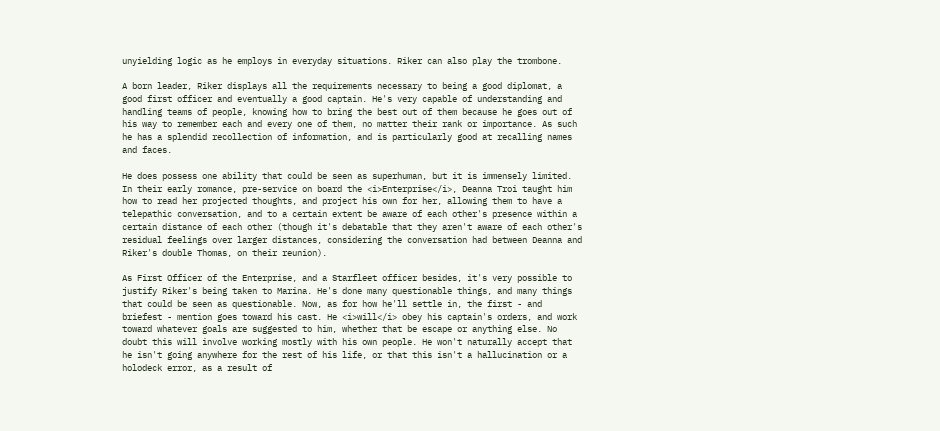unyielding logic as he employs in everyday situations. Riker can also play the trombone.

A born leader, Riker displays all the requirements necessary to being a good diplomat, a good first officer and eventually a good captain. He's very capable of understanding and handling teams of people, knowing how to bring the best out of them because he goes out of his way to remember each and every one of them, no matter their rank or importance. As such he has a splendid recollection of information, and is particularly good at recalling names and faces.

He does possess one ability that could be seen as superhuman, but it is immensely limited. In their early romance, pre-service on board the <i>Enterprise</i>, Deanna Troi taught him how to read her projected thoughts, and project his own for her, allowing them to have a telepathic conversation, and to a certain extent be aware of each other's presence within a certain distance of each other (though it's debatable that they aren't aware of each other's residual feelings over larger distances, considering the conversation had between Deanna and Riker's double Thomas, on their reunion).

As First Officer of the Enterprise, and a Starfleet officer besides, it's very possible to justify Riker's being taken to Marina. He's done many questionable things, and many things that could be seen as questionable. Now, as for how he'll settle in, the first - and briefest - mention goes toward his cast. He <i>will</i> obey his captain's orders, and work toward whatever goals are suggested to him, whether that be escape or anything else. No doubt this will involve working mostly with his own people. He won't naturally accept that he isn't going anywhere for the rest of his life, or that this isn't a hallucination or a holodeck error, as a result of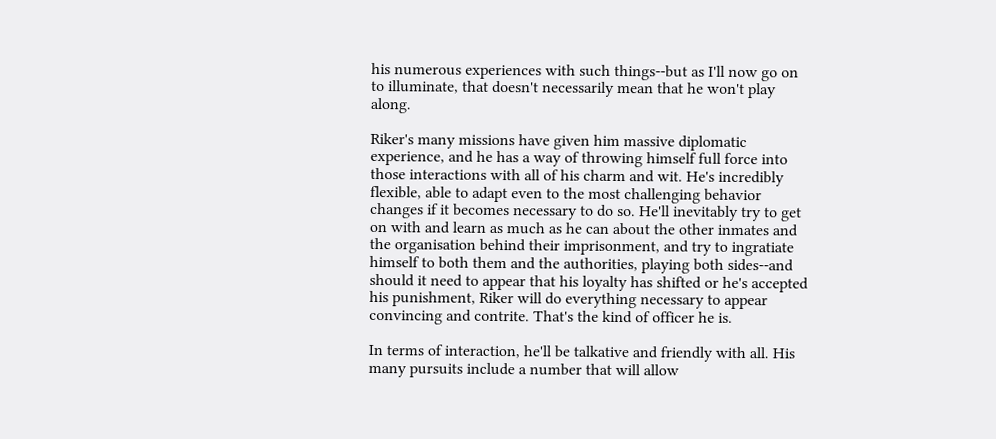his numerous experiences with such things--but as I'll now go on to illuminate, that doesn't necessarily mean that he won't play along.

Riker's many missions have given him massive diplomatic experience, and he has a way of throwing himself full force into those interactions with all of his charm and wit. He's incredibly flexible, able to adapt even to the most challenging behavior changes if it becomes necessary to do so. He'll inevitably try to get on with and learn as much as he can about the other inmates and the organisation behind their imprisonment, and try to ingratiate himself to both them and the authorities, playing both sides--and should it need to appear that his loyalty has shifted or he's accepted his punishment, Riker will do everything necessary to appear convincing and contrite. That's the kind of officer he is.

In terms of interaction, he'll be talkative and friendly with all. His many pursuits include a number that will allow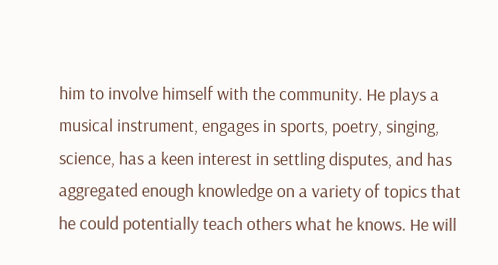him to involve himself with the community. He plays a musical instrument, engages in sports, poetry, singing, science, has a keen interest in settling disputes, and has aggregated enough knowledge on a variety of topics that he could potentially teach others what he knows. He will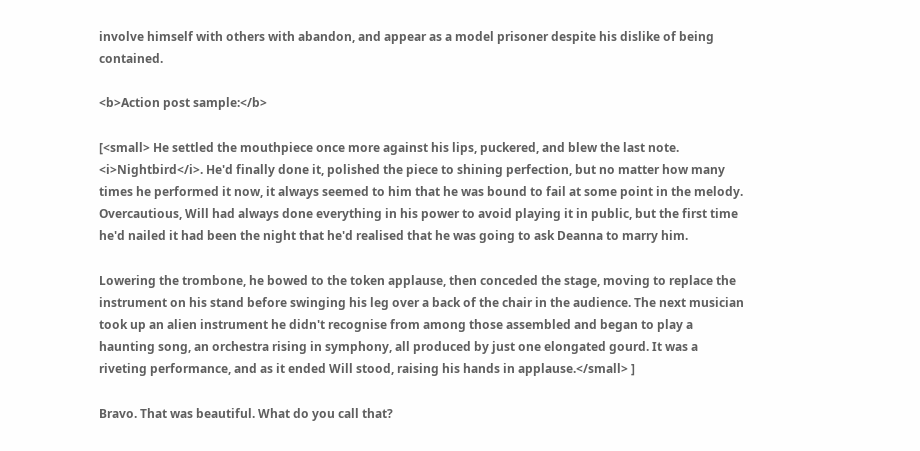involve himself with others with abandon, and appear as a model prisoner despite his dislike of being contained.

<b>Action post sample:</b>

[<small> He settled the mouthpiece once more against his lips, puckered, and blew the last note. <i>Nightbird</i>. He'd finally done it, polished the piece to shining perfection, but no matter how many times he performed it now, it always seemed to him that he was bound to fail at some point in the melody. Overcautious, Will had always done everything in his power to avoid playing it in public, but the first time he'd nailed it had been the night that he'd realised that he was going to ask Deanna to marry him.

Lowering the trombone, he bowed to the token applause, then conceded the stage, moving to replace the instrument on his stand before swinging his leg over a back of the chair in the audience. The next musician took up an alien instrument he didn't recognise from among those assembled and began to play a haunting song, an orchestra rising in symphony, all produced by just one elongated gourd. It was a riveting performance, and as it ended Will stood, raising his hands in applause.</small> ]

Bravo. That was beautiful. What do you call that?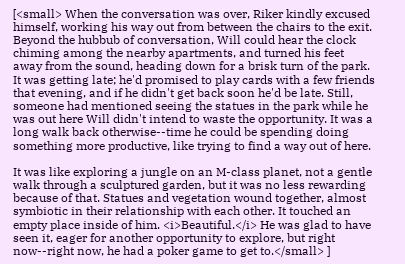[<small> When the conversation was over, Riker kindly excused himself, working his way out from between the chairs to the exit. Beyond the hubbub of conversation, Will could hear the clock chiming among the nearby apartments, and turned his feet away from the sound, heading down for a brisk turn of the park. It was getting late; he'd promised to play cards with a few friends that evening, and if he didn't get back soon he'd be late. Still, someone had mentioned seeing the statues in the park while he was out here Will didn't intend to waste the opportunity. It was a long walk back otherwise--time he could be spending doing something more productive, like trying to find a way out of here.

It was like exploring a jungle on an M-class planet, not a gentle walk through a sculptured garden, but it was no less rewarding because of that. Statues and vegetation wound together, almost symbiotic in their relationship with each other. It touched an empty place inside of him. <i>Beautiful.</i> He was glad to have seen it, eager for another opportunity to explore, but right now--right now, he had a poker game to get to.</small> ]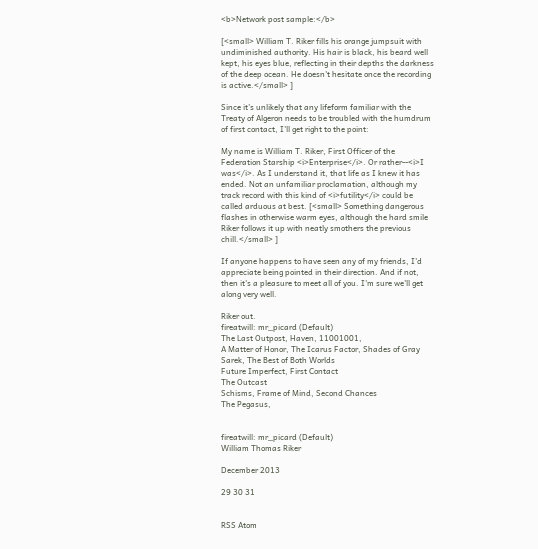<b>Network post sample:</b>

[<small> William T. Riker fills his orange jumpsuit with undiminished authority. His hair is black, his beard well kept, his eyes blue, reflecting in their depths the darkness of the deep ocean. He doesn't hesitate once the recording is active.</small> ]

Since it's unlikely that any lifeform familiar with the Treaty of Algeron needs to be troubled with the humdrum of first contact, I'll get right to the point:

My name is William T. Riker, First Officer of the Federation Starship <i>Enterprise</i>. Or rather--<i>I was</i>. As I understand it, that life as I knew it has ended. Not an unfamiliar proclamation, although my track record with this kind of <i>futility</i> could be called arduous at best. [<small> Something dangerous flashes in otherwise warm eyes, although the hard smile Riker follows it up with neatly smothers the previous chill.</small> ]

If anyone happens to have seen any of my friends, I'd appreciate being pointed in their direction. And if not, then it's a pleasure to meet all of you. I'm sure we'll get along very well.

Riker out.
fireatwill: mr_picard (Default)
The Last Outpost, Haven, 11001001,
A Matter of Honor, The Icarus Factor, Shades of Gray
Sarek, The Best of Both Worlds
Future Imperfect, First Contact
The Outcast
Schisms, Frame of Mind, Second Chances
The Pegasus,


fireatwill: mr_picard (Default)
William Thomas Riker

December 2013

29 30 31


RSS Atom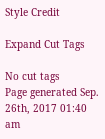Style Credit

Expand Cut Tags

No cut tags
Page generated Sep. 26th, 2017 01:40 am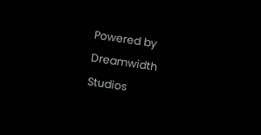Powered by Dreamwidth Studios